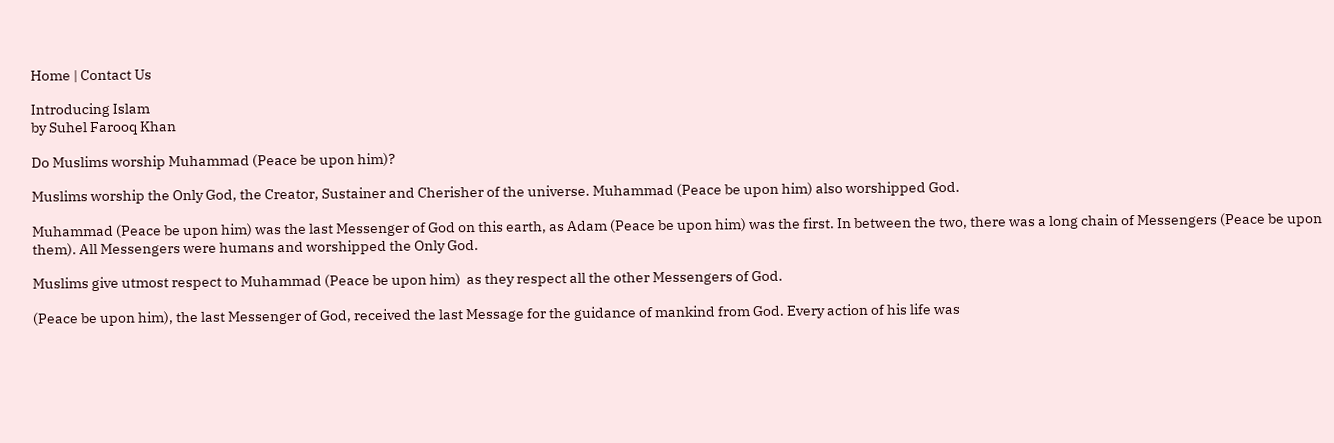Home | Contact Us

Introducing Islam
by Suhel Farooq Khan

Do Muslims worship Muhammad (Peace be upon him)?

Muslims worship the Only God, the Creator, Sustainer and Cherisher of the universe. Muhammad (Peace be upon him) also worshipped God.

Muhammad (Peace be upon him) was the last Messenger of God on this earth, as Adam (Peace be upon him) was the first. In between the two, there was a long chain of Messengers (Peace be upon them). All Messengers were humans and worshipped the Only God.

Muslims give utmost respect to Muhammad (Peace be upon him)  as they respect all the other Messengers of God.

(Peace be upon him), the last Messenger of God, received the last Message for the guidance of mankind from God. Every action of his life was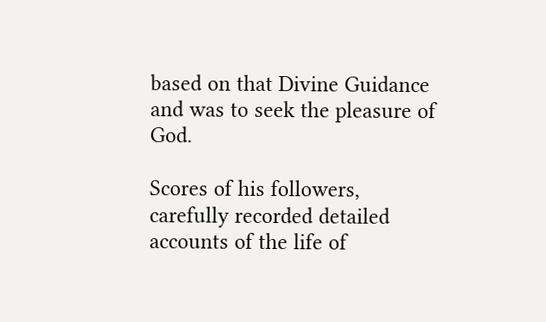based on that Divine Guidance and was to seek the pleasure of God.

Scores of his followers, carefully recorded detailed accounts of the life of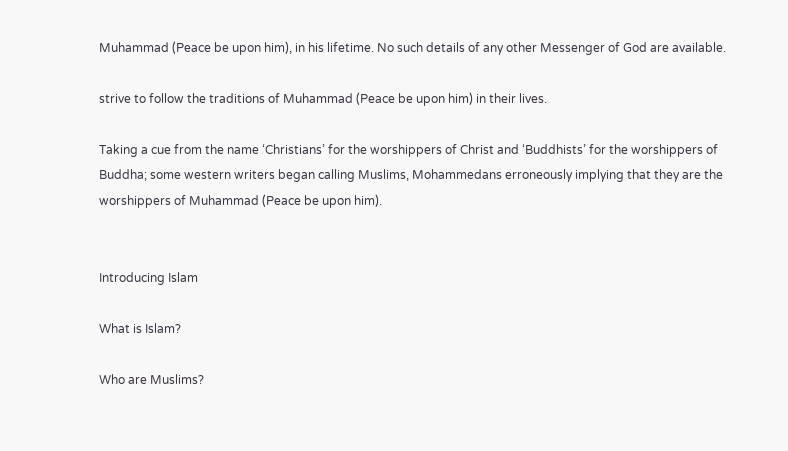Muhammad (Peace be upon him), in his lifetime. No such details of any other Messenger of God are available.

strive to follow the traditions of Muhammad (Peace be upon him) in their lives.

Taking a cue from the name ‘Christians’ for the worshippers of Christ and ‘Buddhists’ for the worshippers of Buddha; some western writers began calling Muslims, Mohammedans erroneously implying that they are the worshippers of Muhammad (Peace be upon him).


Introducing Islam

What is Islam?

Who are Muslims?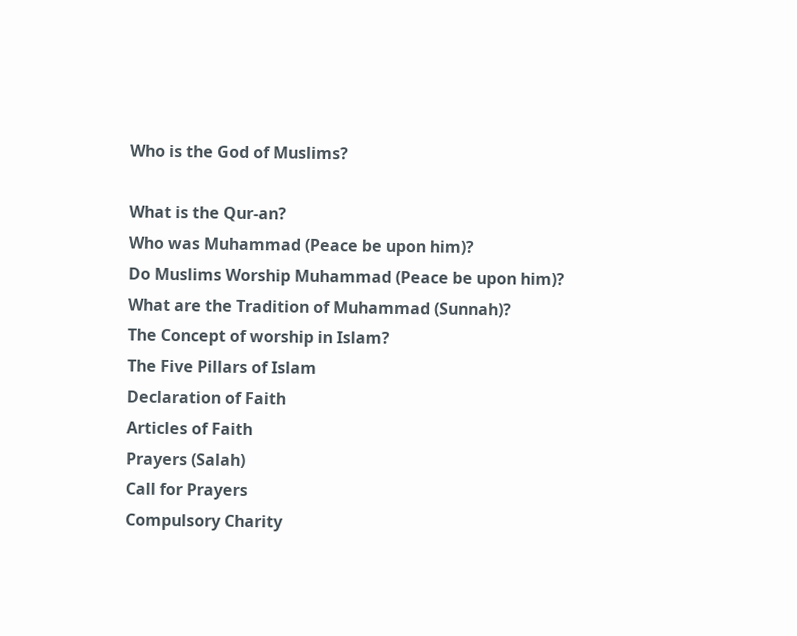Who is the God of Muslims?

What is the Qur-an?
Who was Muhammad (Peace be upon him)?
Do Muslims Worship Muhammad (Peace be upon him)?
What are the Tradition of Muhammad (Sunnah)?
The Concept of worship in Islam?
The Five Pillars of Islam
Declaration of Faith
Articles of Faith
Prayers (Salah)
Call for Prayers
Compulsory Charity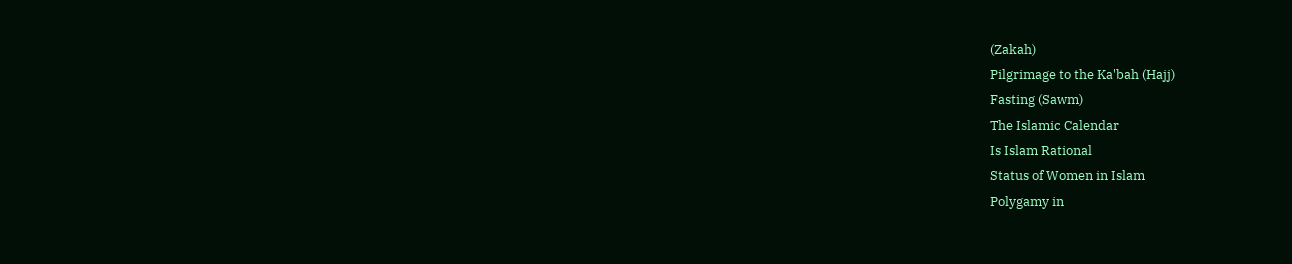(Zakah)
Pilgrimage to the Ka'bah (Hajj)
Fasting (Sawm)
The Islamic Calendar
Is Islam Rational
Status of Women in Islam
Polygamy in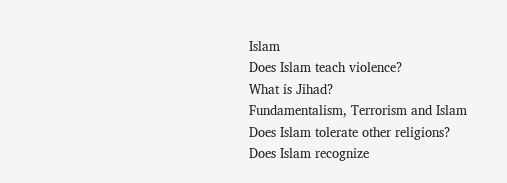Islam
Does Islam teach violence?
What is Jihad?
Fundamentalism, Terrorism and Islam
Does Islam tolerate other religions?
Does Islam recognize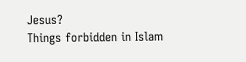Jesus?
Things forbidden in Islam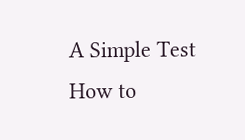A Simple Test
How to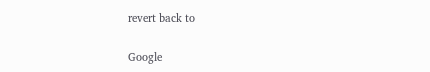revert back to

Google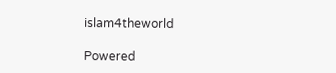islam4theworld

Powered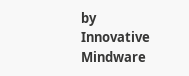by
Innovative Mindware